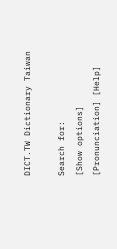DICT.TW Dictionary Taiwan

Search for:
[Show options]
[Pronunciation] [Help]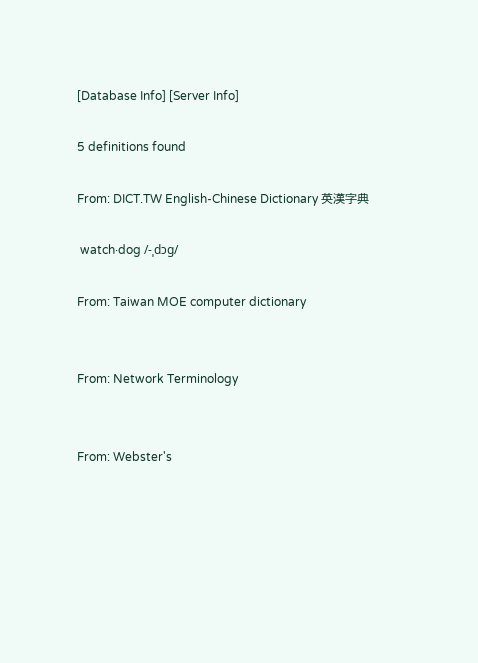[Database Info] [Server Info]

5 definitions found

From: DICT.TW English-Chinese Dictionary 英漢字典

 watch·dog /-ˌdɔg/

From: Taiwan MOE computer dictionary


From: Network Terminology


From: Webster's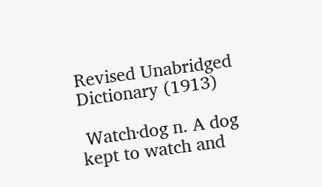Revised Unabridged Dictionary (1913)

 Watch·dog n. A dog kept to watch and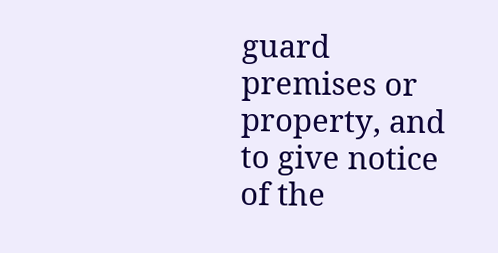guard premises or property, and to give notice of the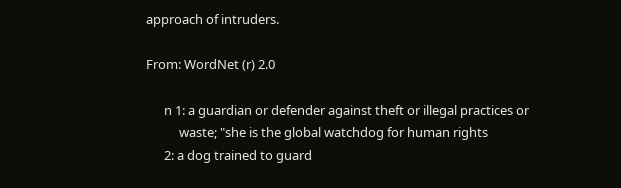approach of intruders.

From: WordNet (r) 2.0

      n 1: a guardian or defender against theft or illegal practices or
           waste; "she is the global watchdog for human rights
      2: a dog trained to guard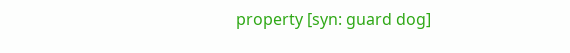property [syn: guard dog]